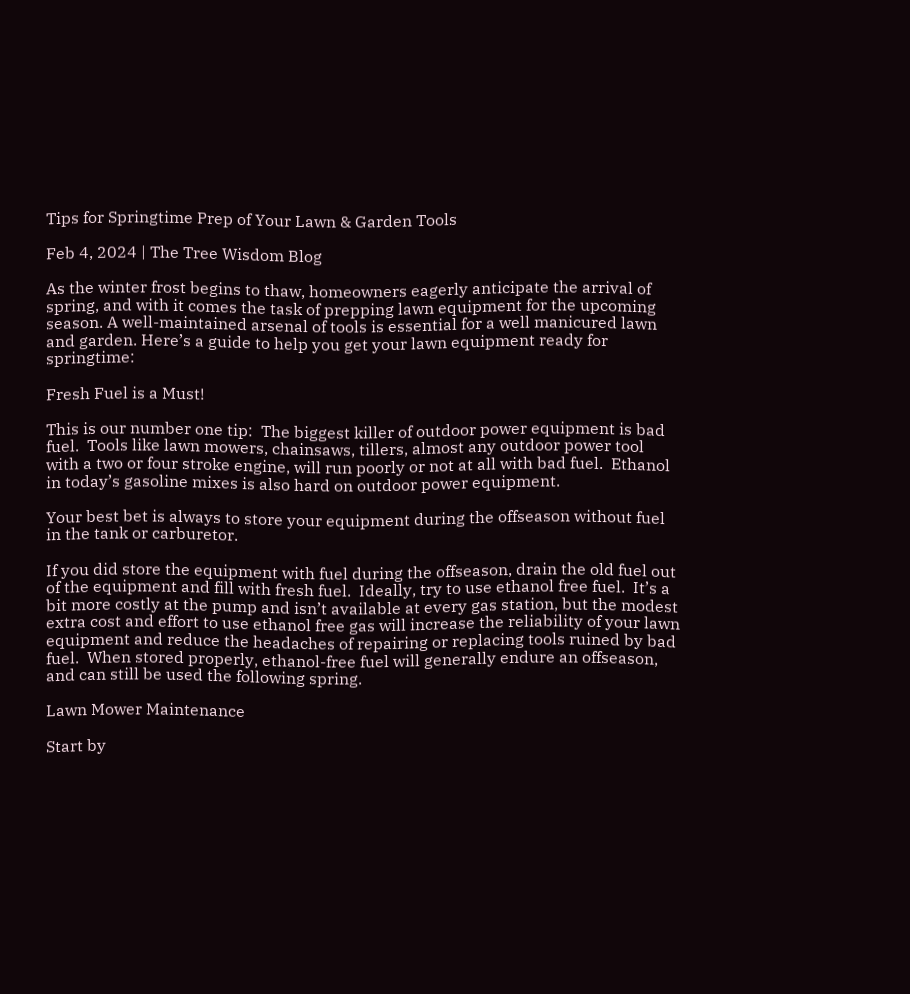Tips for Springtime Prep of Your Lawn & Garden Tools

Feb 4, 2024 | The Tree Wisdom Blog

As the winter frost begins to thaw, homeowners eagerly anticipate the arrival of spring, and with it comes the task of prepping lawn equipment for the upcoming season. A well-maintained arsenal of tools is essential for a well manicured lawn and garden. Here’s a guide to help you get your lawn equipment ready for springtime:

Fresh Fuel is a Must!

This is our number one tip:  The biggest killer of outdoor power equipment is bad fuel.  Tools like lawn mowers, chainsaws, tillers, almost any outdoor power tool with a two or four stroke engine, will run poorly or not at all with bad fuel.  Ethanol in today’s gasoline mixes is also hard on outdoor power equipment.

Your best bet is always to store your equipment during the offseason without fuel in the tank or carburetor.

If you did store the equipment with fuel during the offseason, drain the old fuel out of the equipment and fill with fresh fuel.  Ideally, try to use ethanol free fuel.  It’s a bit more costly at the pump and isn’t available at every gas station, but the modest extra cost and effort to use ethanol free gas will increase the reliability of your lawn equipment and reduce the headaches of repairing or replacing tools ruined by bad fuel.  When stored properly, ethanol-free fuel will generally endure an offseason, and can still be used the following spring.

Lawn Mower Maintenance

Start by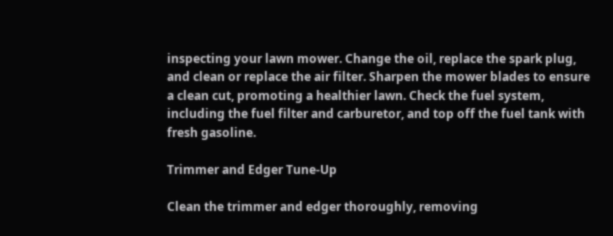inspecting your lawn mower. Change the oil, replace the spark plug, and clean or replace the air filter. Sharpen the mower blades to ensure a clean cut, promoting a healthier lawn. Check the fuel system, including the fuel filter and carburetor, and top off the fuel tank with fresh gasoline.

Trimmer and Edger Tune-Up

Clean the trimmer and edger thoroughly, removing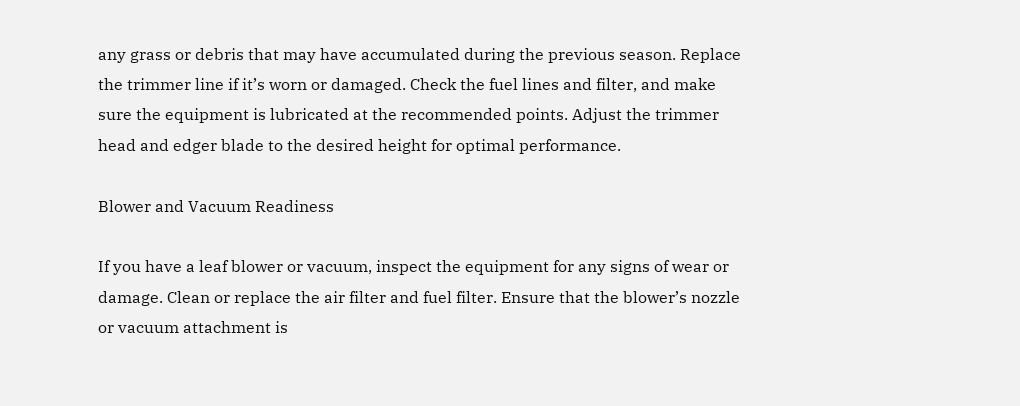any grass or debris that may have accumulated during the previous season. Replace the trimmer line if it’s worn or damaged. Check the fuel lines and filter, and make sure the equipment is lubricated at the recommended points. Adjust the trimmer head and edger blade to the desired height for optimal performance.

Blower and Vacuum Readiness

If you have a leaf blower or vacuum, inspect the equipment for any signs of wear or damage. Clean or replace the air filter and fuel filter. Ensure that the blower’s nozzle or vacuum attachment is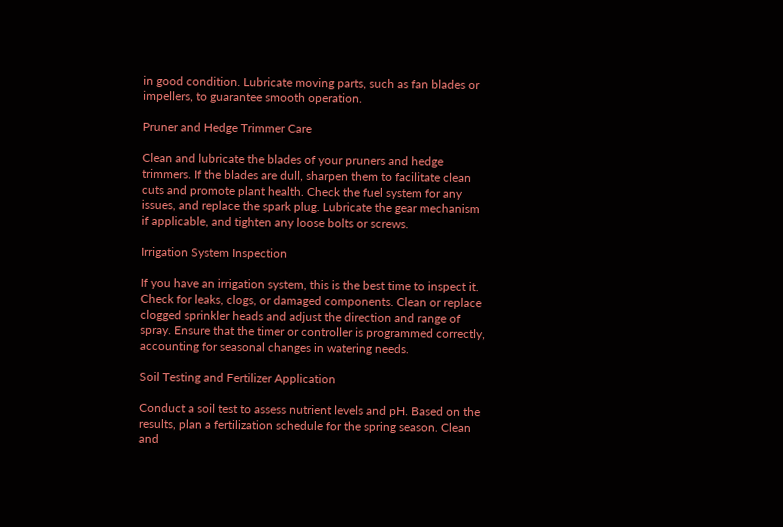in good condition. Lubricate moving parts, such as fan blades or impellers, to guarantee smooth operation.

Pruner and Hedge Trimmer Care

Clean and lubricate the blades of your pruners and hedge trimmers. If the blades are dull, sharpen them to facilitate clean cuts and promote plant health. Check the fuel system for any issues, and replace the spark plug. Lubricate the gear mechanism if applicable, and tighten any loose bolts or screws.

Irrigation System Inspection

If you have an irrigation system, this is the best time to inspect it. Check for leaks, clogs, or damaged components. Clean or replace clogged sprinkler heads and adjust the direction and range of spray. Ensure that the timer or controller is programmed correctly, accounting for seasonal changes in watering needs.

Soil Testing and Fertilizer Application

Conduct a soil test to assess nutrient levels and pH. Based on the results, plan a fertilization schedule for the spring season. Clean and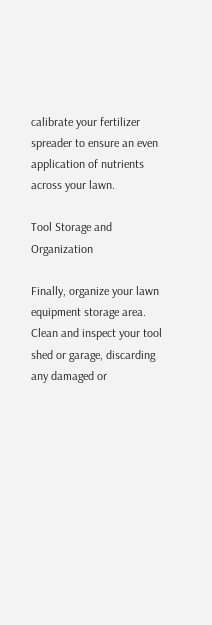calibrate your fertilizer spreader to ensure an even application of nutrients across your lawn.

Tool Storage and Organization

Finally, organize your lawn equipment storage area. Clean and inspect your tool shed or garage, discarding any damaged or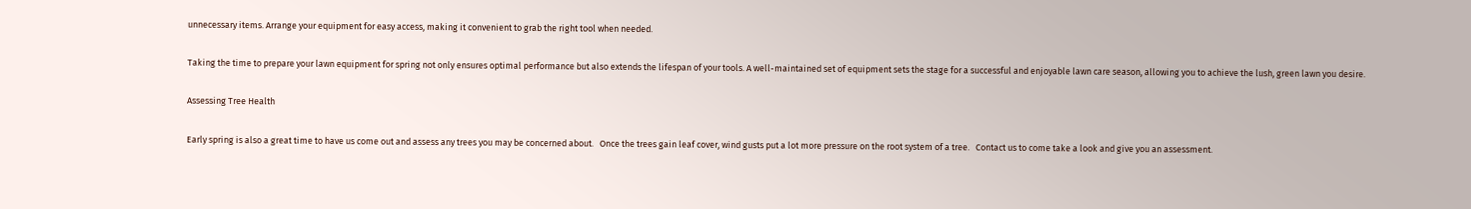unnecessary items. Arrange your equipment for easy access, making it convenient to grab the right tool when needed.

Taking the time to prepare your lawn equipment for spring not only ensures optimal performance but also extends the lifespan of your tools. A well-maintained set of equipment sets the stage for a successful and enjoyable lawn care season, allowing you to achieve the lush, green lawn you desire.

Assessing Tree Health

Early spring is also a great time to have us come out and assess any trees you may be concerned about.   Once the trees gain leaf cover, wind gusts put a lot more pressure on the root system of a tree.   Contact us to come take a look and give you an assessment.